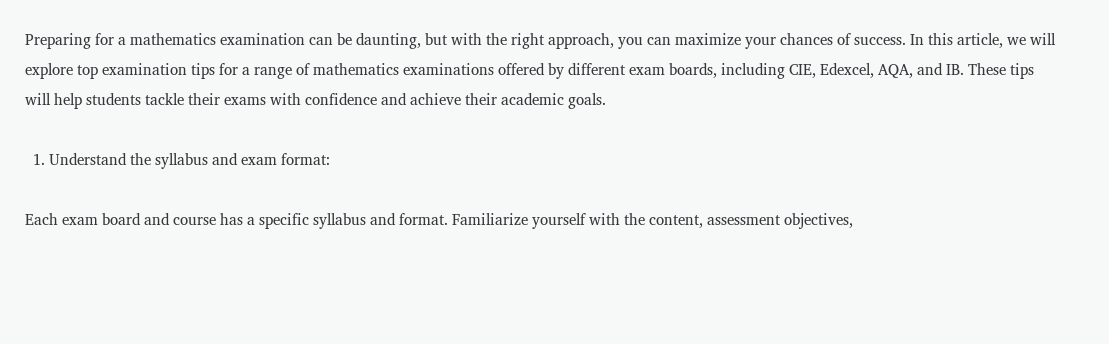Preparing for a mathematics examination can be daunting, but with the right approach, you can maximize your chances of success. In this article, we will explore top examination tips for a range of mathematics examinations offered by different exam boards, including CIE, Edexcel, AQA, and IB. These tips will help students tackle their exams with confidence and achieve their academic goals.

  1. Understand the syllabus and exam format:

Each exam board and course has a specific syllabus and format. Familiarize yourself with the content, assessment objectives,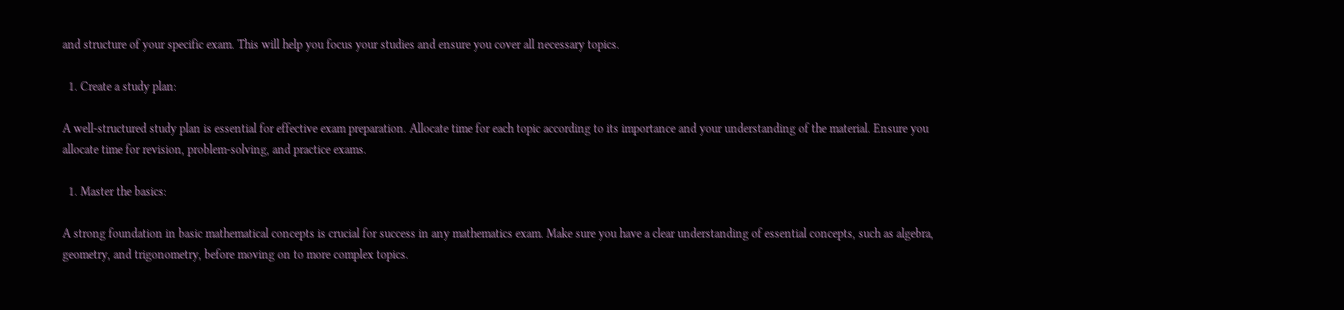and structure of your specific exam. This will help you focus your studies and ensure you cover all necessary topics.

  1. Create a study plan:

A well-structured study plan is essential for effective exam preparation. Allocate time for each topic according to its importance and your understanding of the material. Ensure you allocate time for revision, problem-solving, and practice exams.

  1. Master the basics:

A strong foundation in basic mathematical concepts is crucial for success in any mathematics exam. Make sure you have a clear understanding of essential concepts, such as algebra, geometry, and trigonometry, before moving on to more complex topics.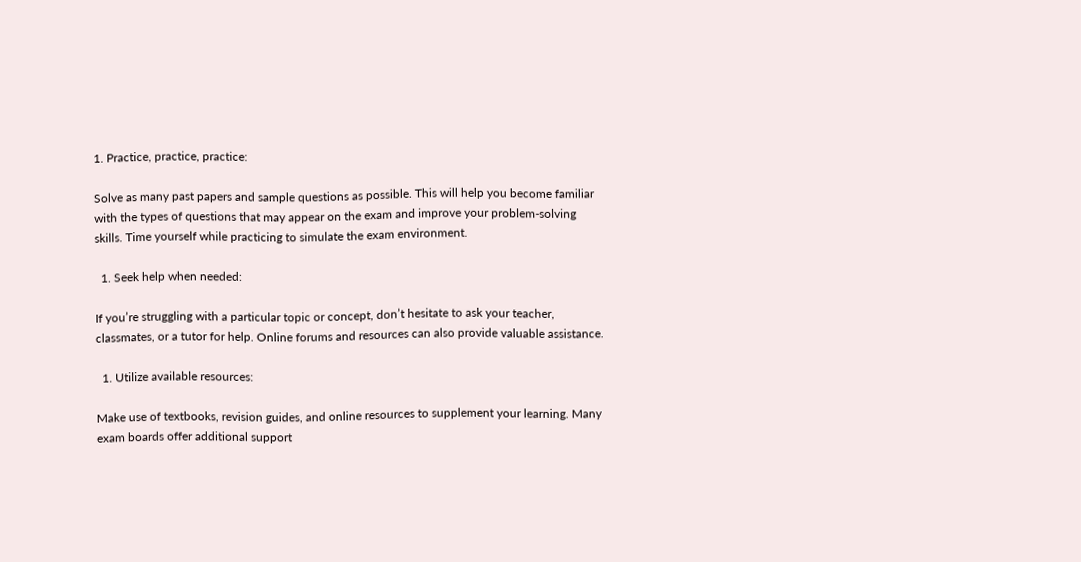1. Practice, practice, practice:

Solve as many past papers and sample questions as possible. This will help you become familiar with the types of questions that may appear on the exam and improve your problem-solving skills. Time yourself while practicing to simulate the exam environment.

  1. Seek help when needed:

If you’re struggling with a particular topic or concept, don’t hesitate to ask your teacher, classmates, or a tutor for help. Online forums and resources can also provide valuable assistance.

  1. Utilize available resources:

Make use of textbooks, revision guides, and online resources to supplement your learning. Many exam boards offer additional support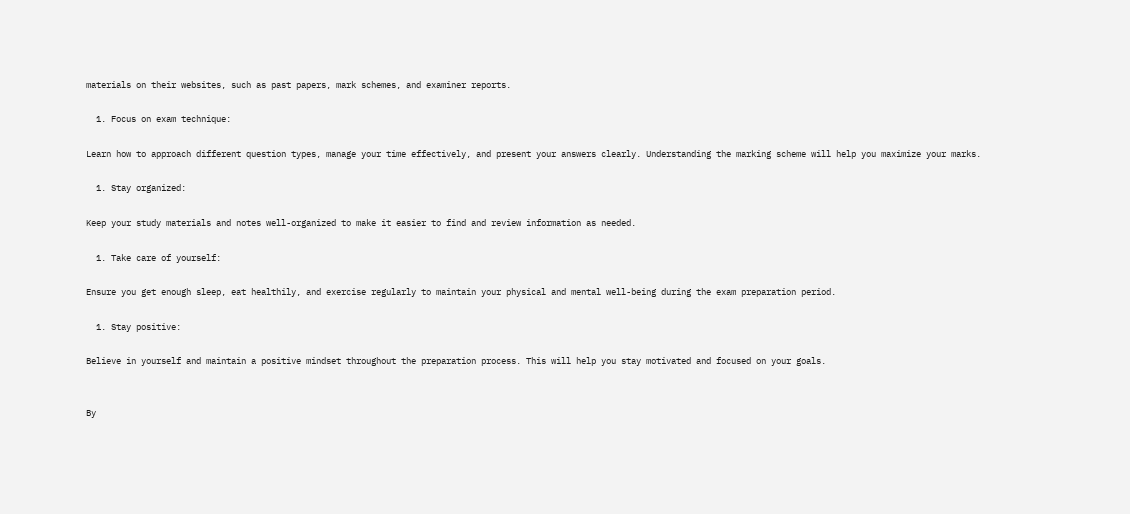materials on their websites, such as past papers, mark schemes, and examiner reports.

  1. Focus on exam technique:

Learn how to approach different question types, manage your time effectively, and present your answers clearly. Understanding the marking scheme will help you maximize your marks.

  1. Stay organized:

Keep your study materials and notes well-organized to make it easier to find and review information as needed.

  1. Take care of yourself:

Ensure you get enough sleep, eat healthily, and exercise regularly to maintain your physical and mental well-being during the exam preparation period.

  1. Stay positive:

Believe in yourself and maintain a positive mindset throughout the preparation process. This will help you stay motivated and focused on your goals.


By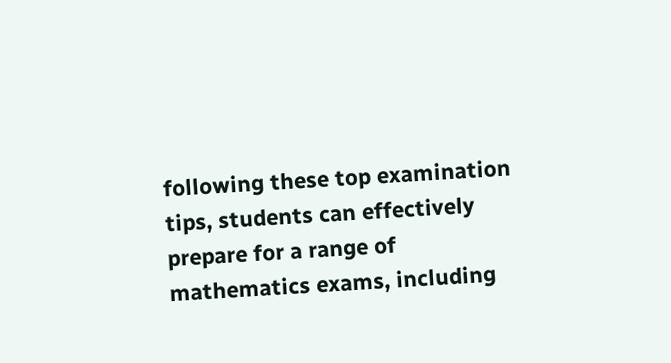following these top examination tips, students can effectively prepare for a range of mathematics exams, including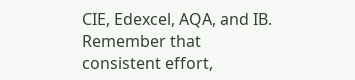CIE, Edexcel, AQA, and IB. Remember that consistent effort,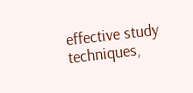effective study techniques,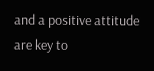and a positive attitude are key to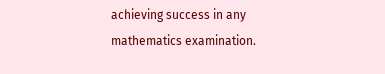achieving success in any mathematics examination.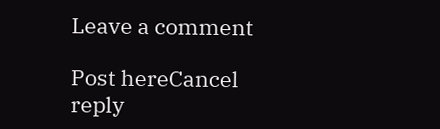Leave a comment

Post hereCancel reply